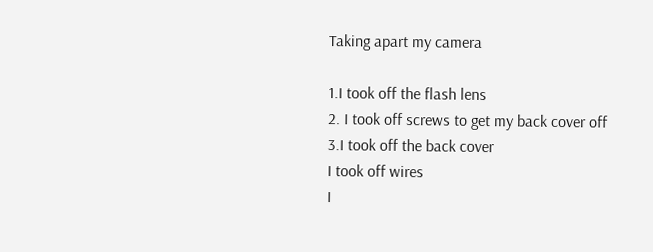Taking apart my camera

1.I took off the flash lens
2. I took off screws to get my back cover off
3.I took off the back cover
I took off wires
I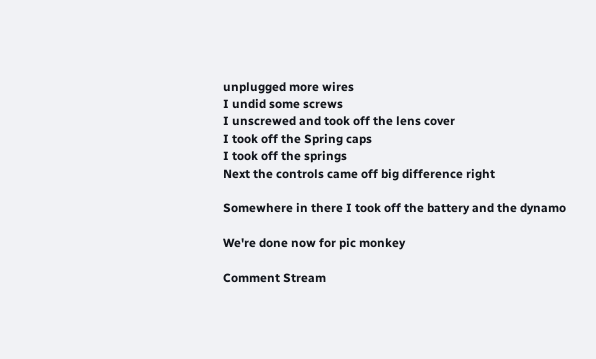unplugged more wires
I undid some screws
I unscrewed and took off the lens cover
I took off the Spring caps
I took off the springs
Next the controls came off big difference right

Somewhere in there I took off the battery and the dynamo

We're done now for pic monkey

Comment Stream